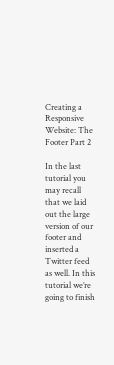Creating a Responsive Website: The Footer Part 2

In the last tutorial you may recall that we laid out the large version of our footer and inserted a Twitter feed as well. In this tutorial we’re going to finish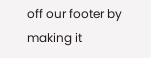off our footer by making it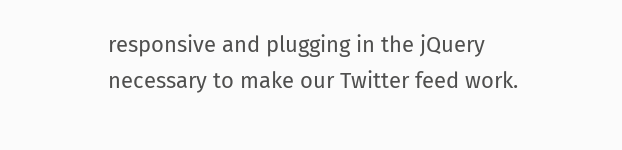responsive and plugging in the jQuery necessary to make our Twitter feed work.